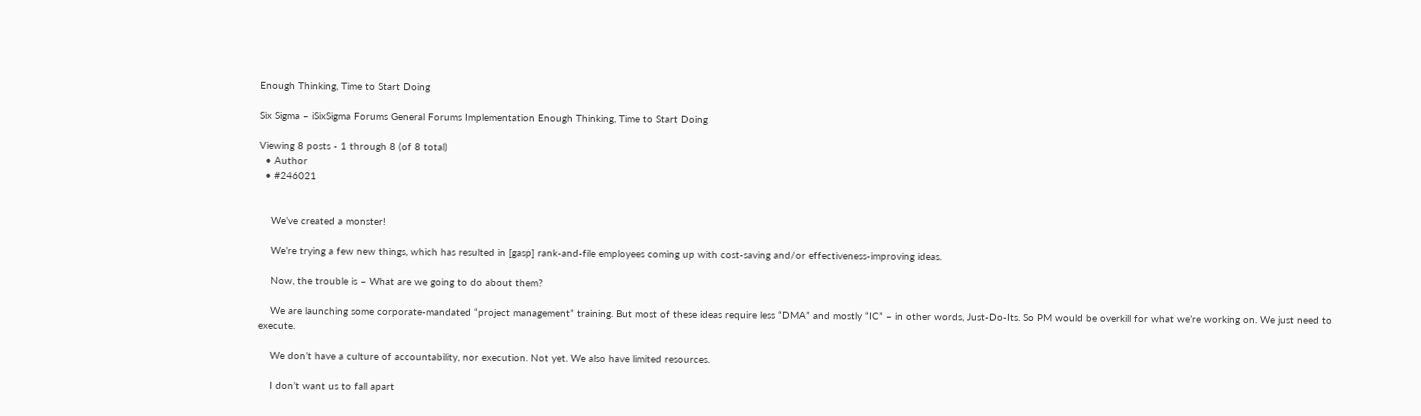Enough Thinking, Time to Start Doing

Six Sigma – iSixSigma Forums General Forums Implementation Enough Thinking, Time to Start Doing

Viewing 8 posts - 1 through 8 (of 8 total)
  • Author
  • #246021


    We’ve created a monster!

    We’re trying a few new things, which has resulted in [gasp] rank-and-file employees coming up with cost-saving and/or effectiveness-improving ideas.

    Now, the trouble is – What are we going to do about them?

    We are launching some corporate-mandated “project management” training. But most of these ideas require less “DMA” and mostly “IC” – in other words, Just-Do-Its. So PM would be overkill for what we’re working on. We just need to execute.

    We don’t have a culture of accountability, nor execution. Not yet. We also have limited resources.

    I don’t want us to fall apart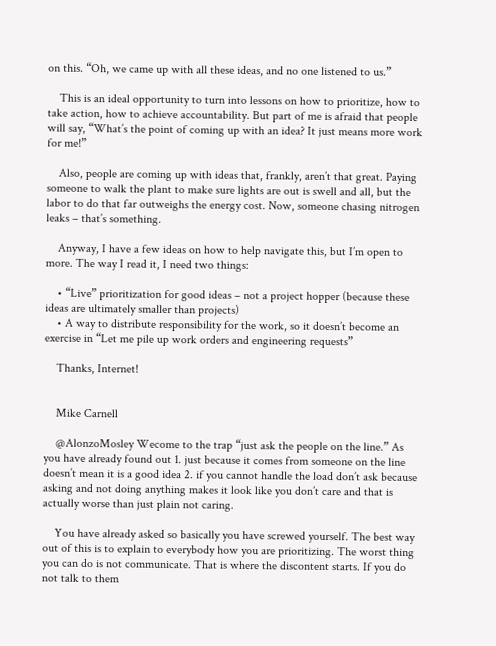on this. “Oh, we came up with all these ideas, and no one listened to us.”

    This is an ideal opportunity to turn into lessons on how to prioritize, how to take action, how to achieve accountability. But part of me is afraid that people will say, “What’s the point of coming up with an idea? It just means more work for me!”

    Also, people are coming up with ideas that, frankly, aren’t that great. Paying someone to walk the plant to make sure lights are out is swell and all, but the labor to do that far outweighs the energy cost. Now, someone chasing nitrogen leaks – that’s something.

    Anyway, I have a few ideas on how to help navigate this, but I’m open to more. The way I read it, I need two things:

    • “Live” prioritization for good ideas – not a project hopper (because these ideas are ultimately smaller than projects)
    • A way to distribute responsibility for the work, so it doesn’t become an exercise in “Let me pile up work orders and engineering requests”

    Thanks, Internet!


    Mike Carnell

    @AlonzoMosley Wecome to the trap “just ask the people on the line.” As you have already found out 1. just because it comes from someone on the line doesn’t mean it is a good idea 2. if you cannot handle the load don’t ask because asking and not doing anything makes it look like you don’t care and that is actually worse than just plain not caring.

    You have already asked so basically you have screwed yourself. The best way out of this is to explain to everybody how you are prioritizing. The worst thing you can do is not communicate. That is where the discontent starts. If you do not talk to them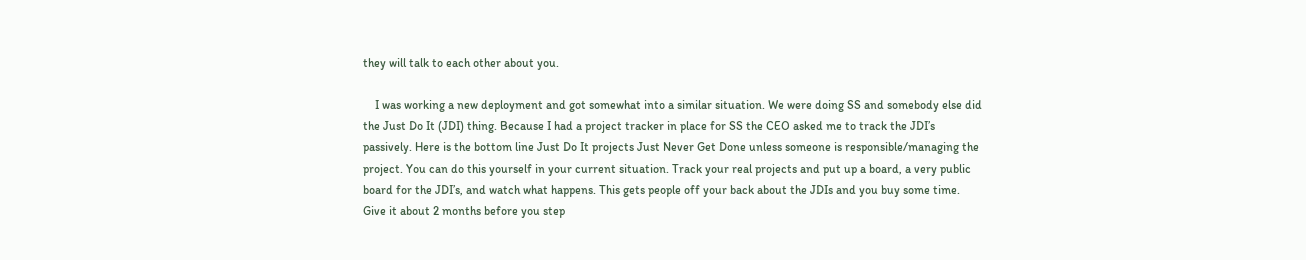they will talk to each other about you.

    I was working a new deployment and got somewhat into a similar situation. We were doing SS and somebody else did the Just Do It (JDI) thing. Because I had a project tracker in place for SS the CEO asked me to track the JDI’s passively. Here is the bottom line Just Do It projects Just Never Get Done unless someone is responsible/managing the project. You can do this yourself in your current situation. Track your real projects and put up a board, a very public board for the JDI’s, and watch what happens. This gets people off your back about the JDIs and you buy some time. Give it about 2 months before you step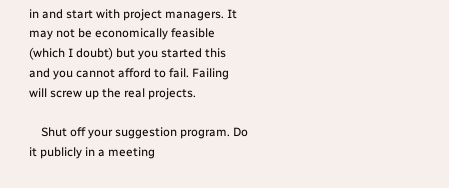in and start with project managers. It may not be economically feasible (which I doubt) but you started this and you cannot afford to fail. Failing will screw up the real projects.

    Shut off your suggestion program. Do it publicly in a meeting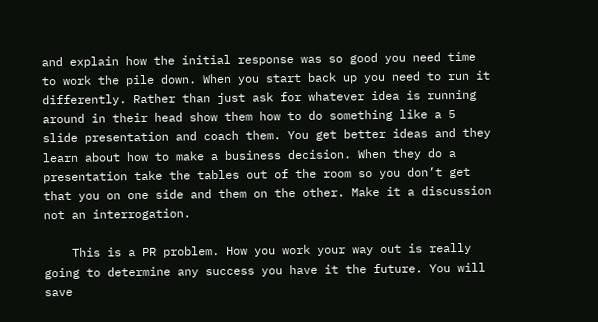and explain how the initial response was so good you need time to work the pile down. When you start back up you need to run it differently. Rather than just ask for whatever idea is running around in their head show them how to do something like a 5 slide presentation and coach them. You get better ideas and they learn about how to make a business decision. When they do a presentation take the tables out of the room so you don’t get that you on one side and them on the other. Make it a discussion not an interrogation.

    This is a PR problem. How you work your way out is really going to determine any success you have it the future. You will save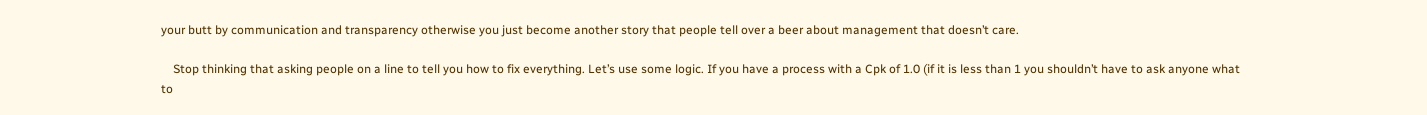your butt by communication and transparency otherwise you just become another story that people tell over a beer about management that doesn’t care.

    Stop thinking that asking people on a line to tell you how to fix everything. Let’s use some logic. If you have a process with a Cpk of 1.0 (if it is less than 1 you shouldn’t have to ask anyone what to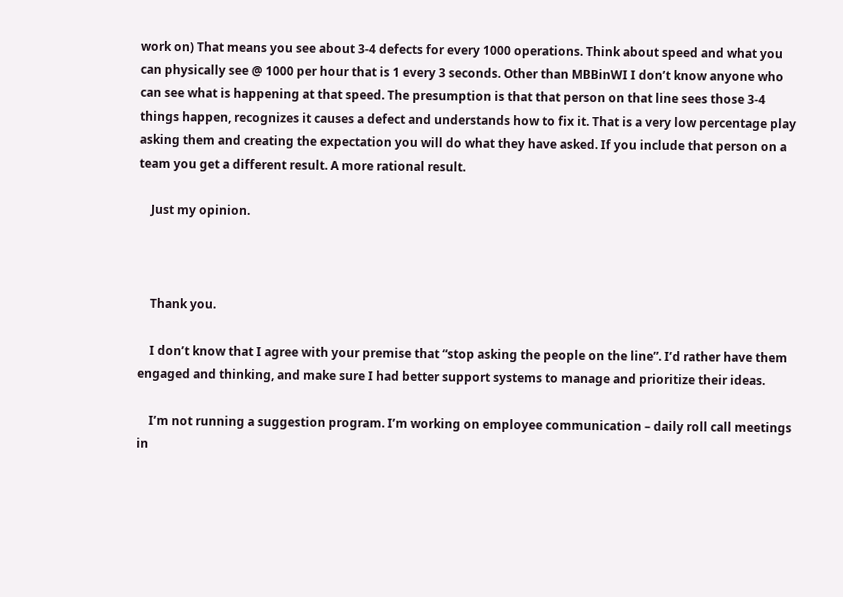work on) That means you see about 3-4 defects for every 1000 operations. Think about speed and what you can physically see @ 1000 per hour that is 1 every 3 seconds. Other than MBBinWI I don’t know anyone who can see what is happening at that speed. The presumption is that that person on that line sees those 3-4 things happen, recognizes it causes a defect and understands how to fix it. That is a very low percentage play asking them and creating the expectation you will do what they have asked. If you include that person on a team you get a different result. A more rational result.

    Just my opinion.



    Thank you.

    I don’t know that I agree with your premise that “stop asking the people on the line”. I’d rather have them engaged and thinking, and make sure I had better support systems to manage and prioritize their ideas.

    I’m not running a suggestion program. I’m working on employee communication – daily roll call meetings in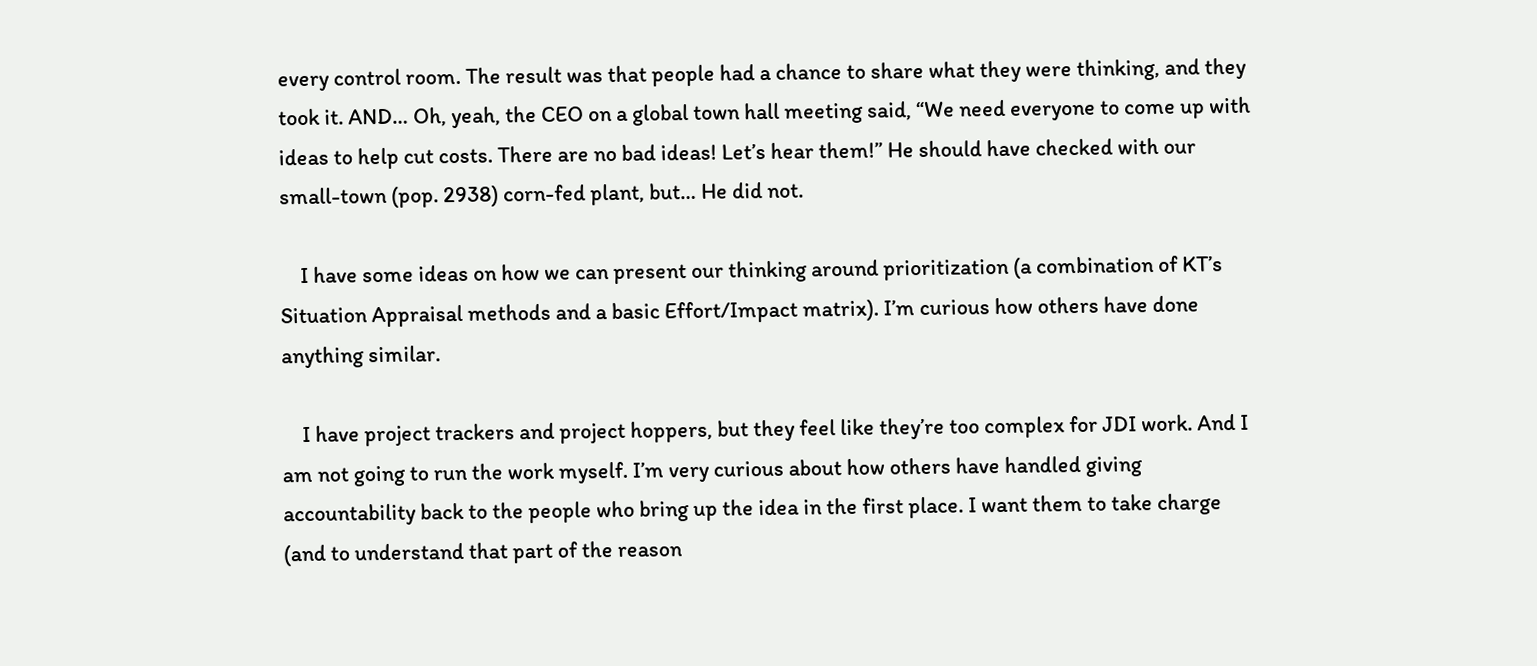every control room. The result was that people had a chance to share what they were thinking, and they took it. AND… Oh, yeah, the CEO on a global town hall meeting said, “We need everyone to come up with ideas to help cut costs. There are no bad ideas! Let’s hear them!” He should have checked with our small-town (pop. 2938) corn-fed plant, but… He did not.

    I have some ideas on how we can present our thinking around prioritization (a combination of KT’s Situation Appraisal methods and a basic Effort/Impact matrix). I’m curious how others have done anything similar.

    I have project trackers and project hoppers, but they feel like they’re too complex for JDI work. And I am not going to run the work myself. I’m very curious about how others have handled giving accountability back to the people who bring up the idea in the first place. I want them to take charge (and to understand that part of the reason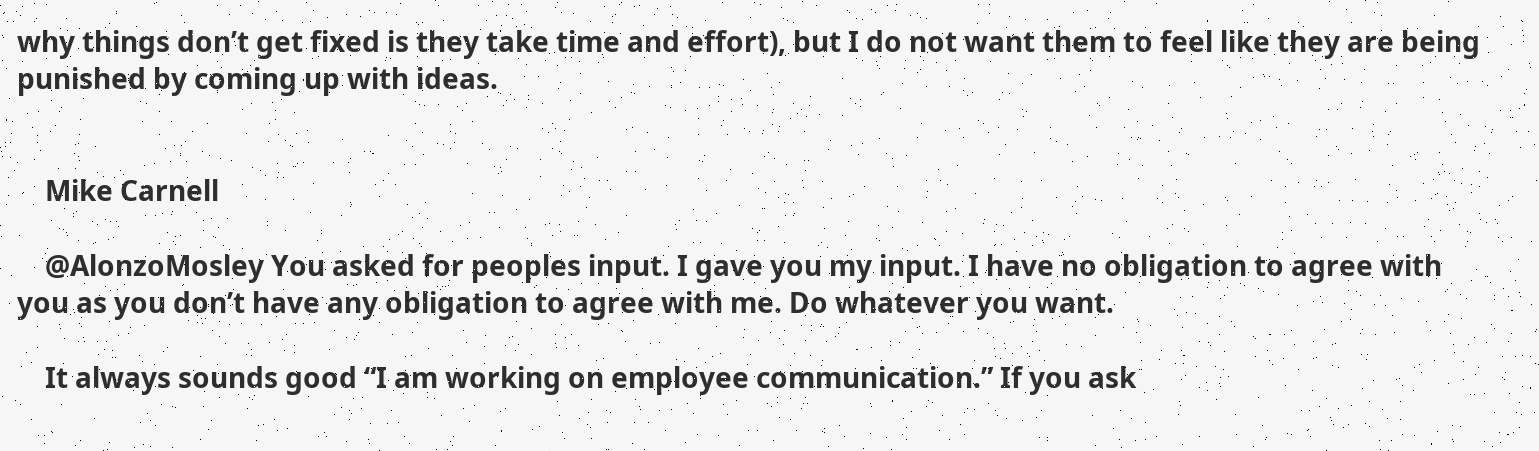why things don’t get fixed is they take time and effort), but I do not want them to feel like they are being punished by coming up with ideas.


    Mike Carnell

    @AlonzoMosley You asked for peoples input. I gave you my input. I have no obligation to agree with you as you don’t have any obligation to agree with me. Do whatever you want.

    It always sounds good “I am working on employee communication.” If you ask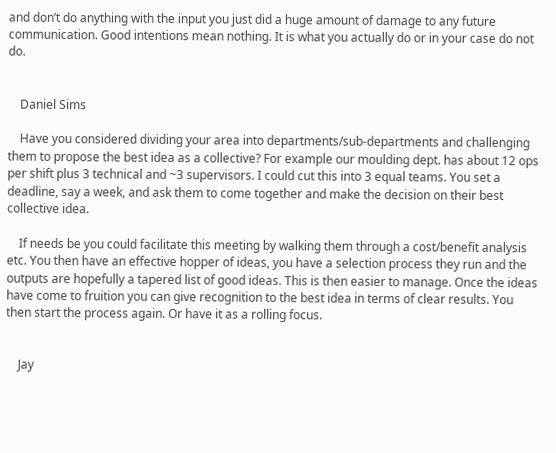and don’t do anything with the input you just did a huge amount of damage to any future communication. Good intentions mean nothing. It is what you actually do or in your case do not do.


    Daniel Sims

    Have you considered dividing your area into departments/sub-departments and challenging them to propose the best idea as a collective? For example our moulding dept. has about 12 ops per shift plus 3 technical and ~3 supervisors. I could cut this into 3 equal teams. You set a deadline, say a week, and ask them to come together and make the decision on their best collective idea.

    If needs be you could facilitate this meeting by walking them through a cost/benefit analysis etc. You then have an effective hopper of ideas, you have a selection process they run and the outputs are hopefully a tapered list of good ideas. This is then easier to manage. Once the ideas have come to fruition you can give recognition to the best idea in terms of clear results. You then start the process again. Or have it as a rolling focus.


    Jay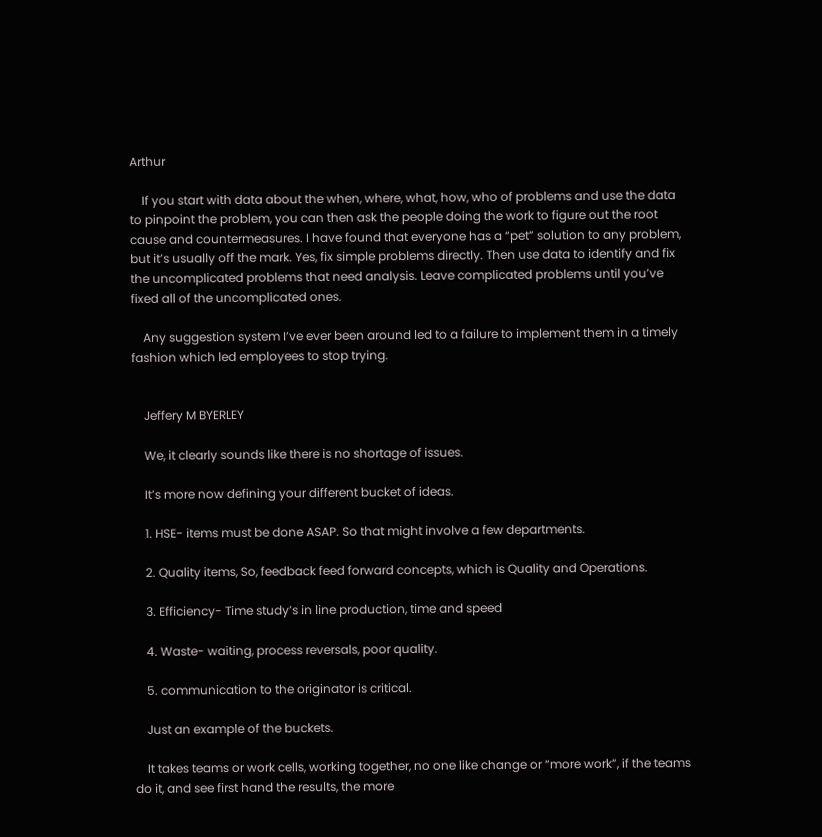Arthur

    If you start with data about the when, where, what, how, who of problems and use the data to pinpoint the problem, you can then ask the people doing the work to figure out the root cause and countermeasures. I have found that everyone has a “pet” solution to any problem, but it’s usually off the mark. Yes, fix simple problems directly. Then use data to identify and fix the uncomplicated problems that need analysis. Leave complicated problems until you’ve fixed all of the uncomplicated ones.

    Any suggestion system I’ve ever been around led to a failure to implement them in a timely fashion which led employees to stop trying.


    Jeffery M BYERLEY

    We, it clearly sounds like there is no shortage of issues.

    It’s more now defining your different bucket of ideas.

    1. HSE- items must be done ASAP. So that might involve a few departments.

    2. Quality items, So, feedback feed forward concepts, which is Quality and Operations.

    3. Efficiency- Time study’s in line production, time and speed

    4. Waste- waiting, process reversals, poor quality.

    5. communication to the originator is critical.

    Just an example of the buckets.

    It takes teams or work cells, working together, no one like change or “more work”, if the teams do it, and see first hand the results, the more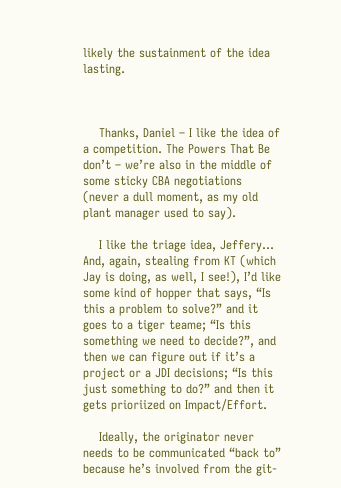likely the sustainment of the idea lasting.



    Thanks, Daniel – I like the idea of a competition. The Powers That Be don’t – we’re also in the middle of some sticky CBA negotiations (never a dull moment, as my old plant manager used to say).

    I like the triage idea, Jeffery… And, again, stealing from KT (which Jay is doing, as well, I see!), I’d like some kind of hopper that says, “Is this a problem to solve?” and it goes to a tiger teame; “Is this something we need to decide?”, and then we can figure out if it’s a project or a JDI decisions; “Is this just something to do?” and then it gets prioriized on Impact/Effort.

    Ideally, the originator never needs to be communicated “back to” because he’s involved from the git-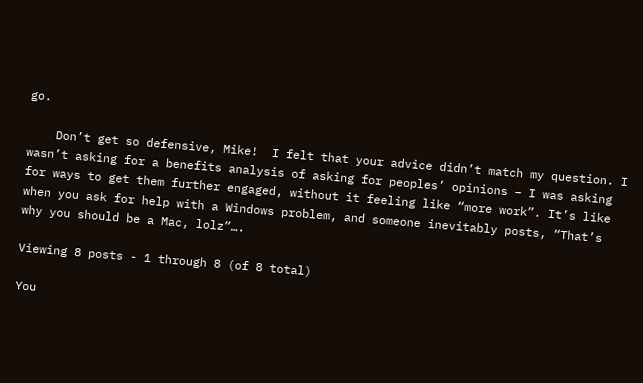go.

    Don’t get so defensive, Mike!  I felt that your advice didn’t match my question. I wasn’t asking for a benefits analysis of asking for peoples’ opinions – I was asking for ways to get them further engaged, without it feeling like “more work”. It’s like when you ask for help with a Windows problem, and someone inevitably posts, “That’s why you should be a Mac, lolz”….

Viewing 8 posts - 1 through 8 (of 8 total)

You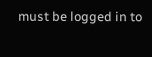must be logged in to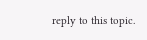reply to this topic.